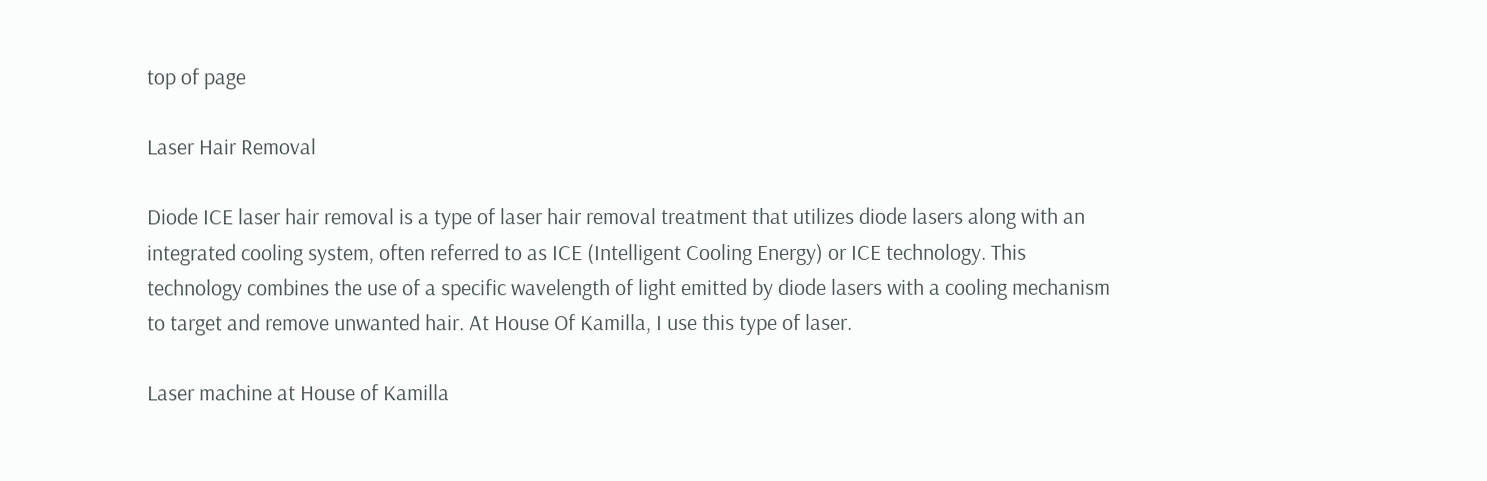top of page

Laser Hair Removal

Diode ICE laser hair removal is a type of laser hair removal treatment that utilizes diode lasers along with an integrated cooling system, often referred to as ICE (Intelligent Cooling Energy) or ICE technology. This technology combines the use of a specific wavelength of light emitted by diode lasers with a cooling mechanism to target and remove unwanted hair. At House Of Kamilla, I use this type of laser.

Laser machine at House of Kamilla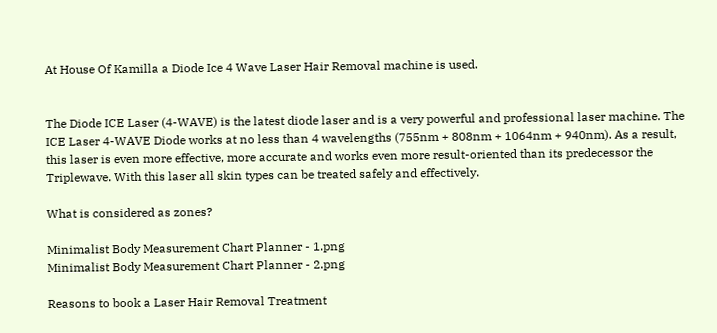At House Of Kamilla a Diode Ice 4 Wave Laser Hair Removal machine is used.


The Diode ICE Laser (4-WAVE) is the latest diode laser and is a very powerful and professional laser machine. The ICE Laser 4-WAVE Diode works at no less than 4 wavelengths (755nm + 808nm + 1064nm + 940nm). As a result, this laser is even more effective, more accurate and works even more result-oriented than its predecessor the Triplewave. With this laser all skin types can be treated safely and effectively.

What is considered as zones?

Minimalist Body Measurement Chart Planner - 1.png
Minimalist Body Measurement Chart Planner - 2.png

Reasons to book a Laser Hair Removal Treatment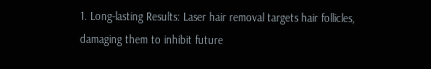1. Long-lasting Results: Laser hair removal targets hair follicles, damaging them to inhibit future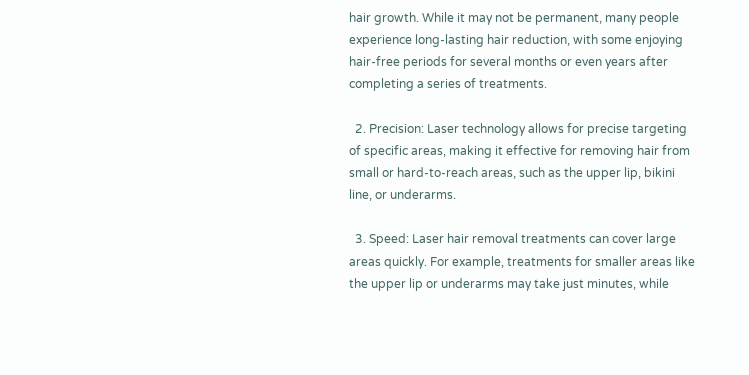hair growth. While it may not be permanent, many people experience long-lasting hair reduction, with some enjoying hair-free periods for several months or even years after completing a series of treatments.

  2. Precision: Laser technology allows for precise targeting of specific areas, making it effective for removing hair from small or hard-to-reach areas, such as the upper lip, bikini line, or underarms.

  3. Speed: Laser hair removal treatments can cover large areas quickly. For example, treatments for smaller areas like the upper lip or underarms may take just minutes, while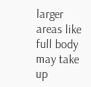larger areas like full body may take up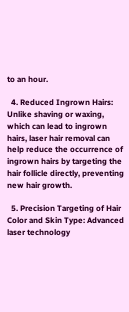to an hour.

  4. Reduced Ingrown Hairs: Unlike shaving or waxing, which can lead to ingrown hairs, laser hair removal can help reduce the occurrence of ingrown hairs by targeting the hair follicle directly, preventing new hair growth.

  5. Precision Targeting of Hair Color and Skin Type: Advanced laser technology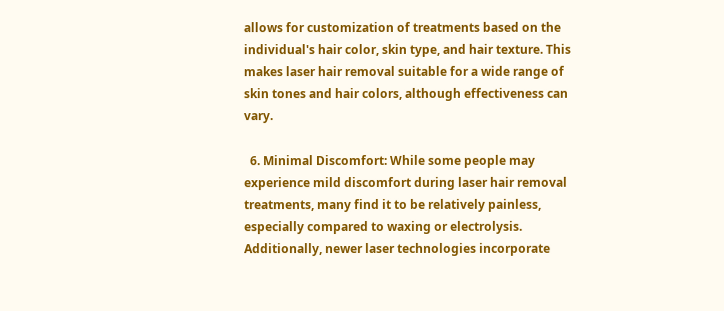allows for customization of treatments based on the individual's hair color, skin type, and hair texture. This makes laser hair removal suitable for a wide range of skin tones and hair colors, although effectiveness can vary.

  6. Minimal Discomfort: While some people may experience mild discomfort during laser hair removal treatments, many find it to be relatively painless, especially compared to waxing or electrolysis. Additionally, newer laser technologies incorporate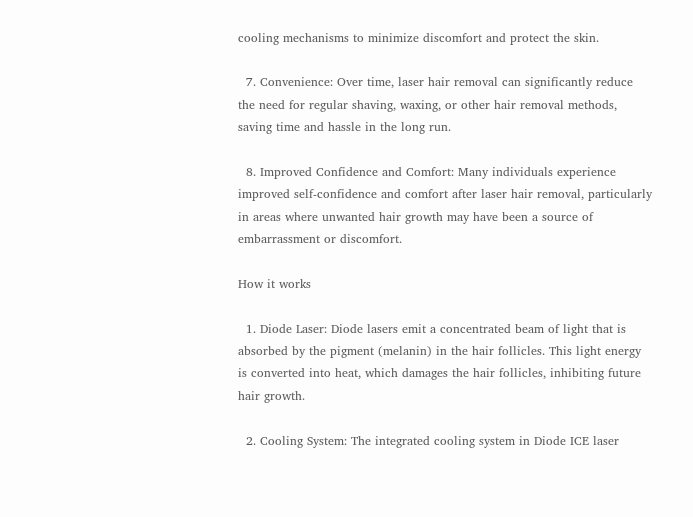cooling mechanisms to minimize discomfort and protect the skin.

  7. Convenience: Over time, laser hair removal can significantly reduce the need for regular shaving, waxing, or other hair removal methods, saving time and hassle in the long run.

  8. Improved Confidence and Comfort: Many individuals experience improved self-confidence and comfort after laser hair removal, particularly in areas where unwanted hair growth may have been a source of embarrassment or discomfort.

How it works

  1. Diode Laser: Diode lasers emit a concentrated beam of light that is absorbed by the pigment (melanin) in the hair follicles. This light energy is converted into heat, which damages the hair follicles, inhibiting future hair growth.

  2. Cooling System: The integrated cooling system in Diode ICE laser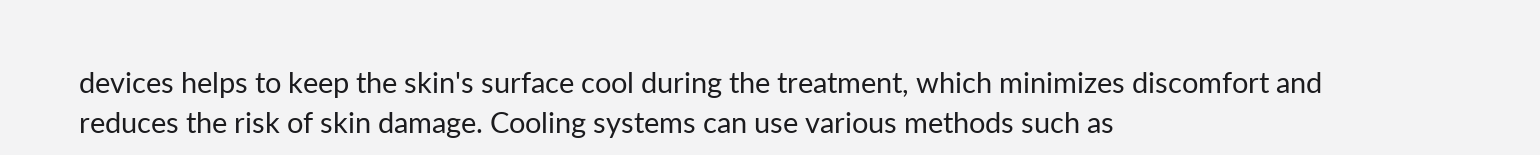devices helps to keep the skin's surface cool during the treatment, which minimizes discomfort and reduces the risk of skin damage. Cooling systems can use various methods such as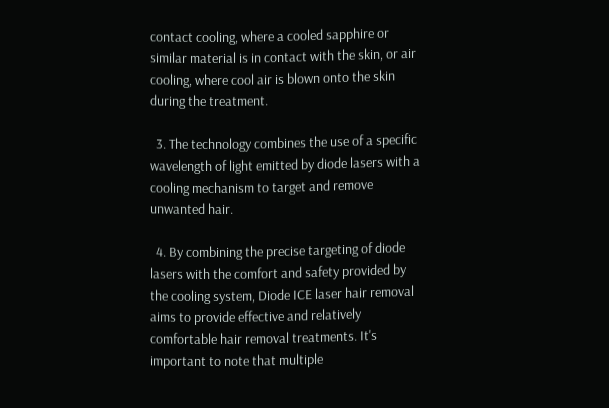contact cooling, where a cooled sapphire or similar material is in contact with the skin, or air cooling, where cool air is blown onto the skin during the treatment.

  3. The technology combines the use of a specific wavelength of light emitted by diode lasers with a cooling mechanism to target and remove unwanted hair.

  4. By combining the precise targeting of diode lasers with the comfort and safety provided by the cooling system, Diode ICE laser hair removal aims to provide effective and relatively comfortable hair removal treatments. It's important to note that multiple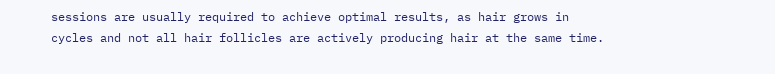sessions are usually required to achieve optimal results, as hair grows in cycles and not all hair follicles are actively producing hair at the same time.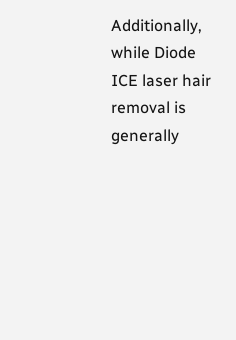Additionally, while Diode ICE laser hair removal is generally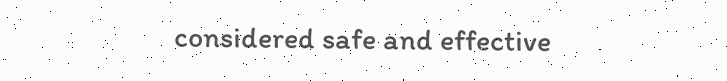considered safe and effective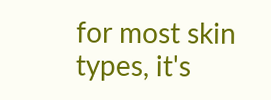for most skin types, it's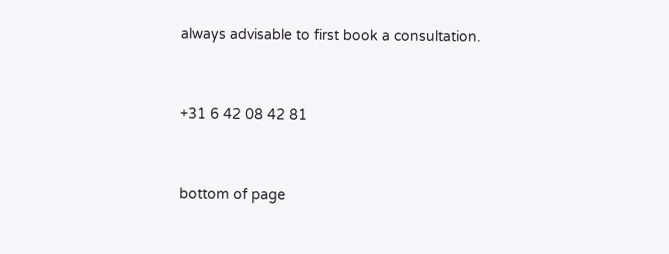always advisable to first book a consultation.


+31 6 42 08 42 81


bottom of page